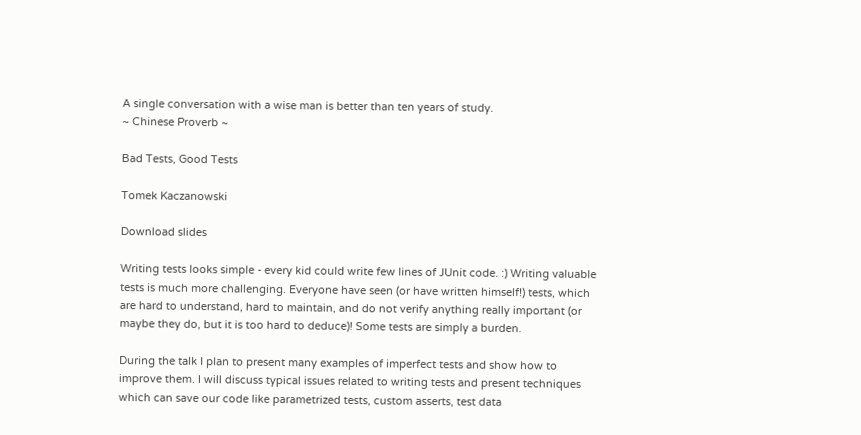A single conversation with a wise man is better than ten years of study.
~ Chinese Proverb ~

Bad Tests, Good Tests

Tomek Kaczanowski

Download slides

Writing tests looks simple - every kid could write few lines of JUnit code. :) Writing valuable tests is much more challenging. Everyone have seen (or have written himself!) tests, which are hard to understand, hard to maintain, and do not verify anything really important (or maybe they do, but it is too hard to deduce)! Some tests are simply a burden.

During the talk I plan to present many examples of imperfect tests and show how to improve them. I will discuss typical issues related to writing tests and present techniques which can save our code like parametrized tests, custom asserts, test data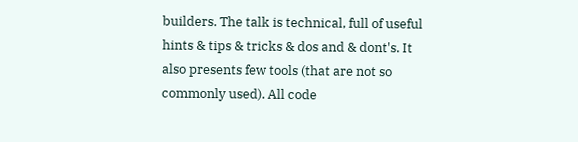builders. The talk is technical, full of useful hints & tips & tricks & dos and & dont's. It also presents few tools (that are not so commonly used). All code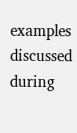examples discussed during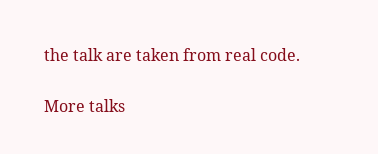the talk are taken from real code.

More talks